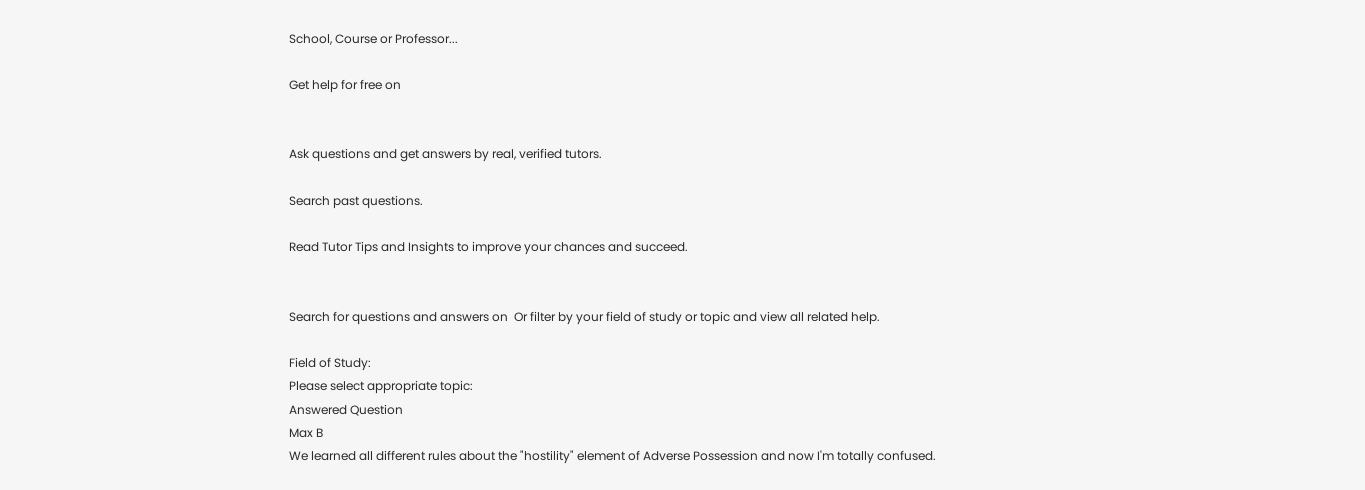School, Course or Professor...

Get help for free on


Ask questions and get answers by real, verified tutors.

Search past questions.

Read Tutor Tips and Insights to improve your chances and succeed.


Search for questions and answers on  Or filter by your field of study or topic and view all related help.

Field of Study:
Please select appropriate topic:
Answered Question
Max B
We learned all different rules about the "hostility" element of Adverse Possession and now I'm totally confused.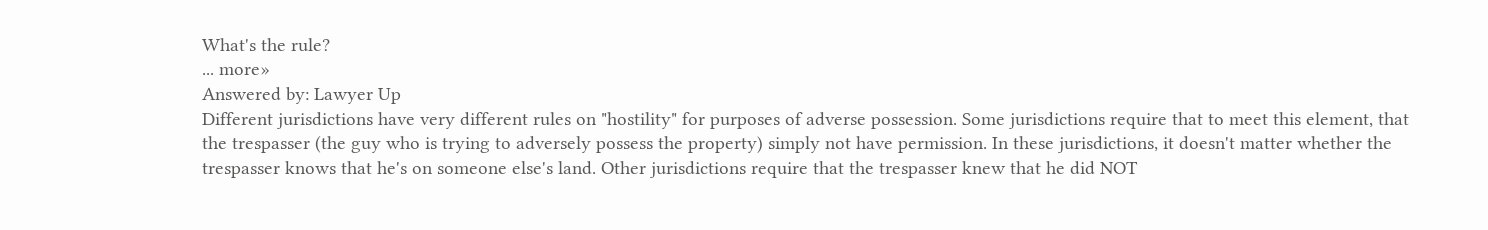What's the rule?
... more»
Answered by: Lawyer Up
Different jurisdictions have very different rules on "hostility" for purposes of adverse possession. Some jurisdictions require that to meet this element, that the trespasser (the guy who is trying to adversely possess the property) simply not have permission. In these jurisdictions, it doesn't matter whether the trespasser knows that he's on someone else's land. Other jurisdictions require that the trespasser knew that he did NOT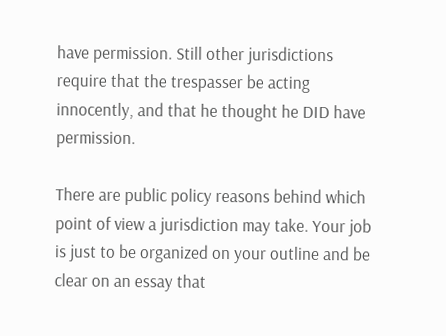have permission. Still other jurisdictions require that the trespasser be acting innocently, and that he thought he DID have permission.

There are public policy reasons behind which point of view a jurisdiction may take. Your job is just to be organized on your outline and be clear on an essay that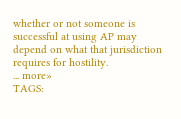whether or not someone is successful at using AP may depend on what that jurisdiction requires for hostility.
... more»
TAGS: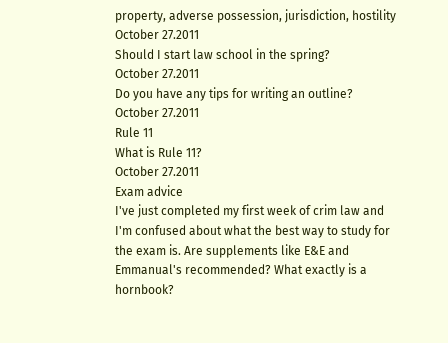property, adverse possession, jurisdiction, hostility
October 27.2011
Should I start law school in the spring?
October 27.2011
Do you have any tips for writing an outline?
October 27.2011
Rule 11
What is Rule 11?
October 27.2011
Exam advice
I've just completed my first week of crim law and I'm confused about what the best way to study for the exam is. Are supplements like E&E and Emmanual's recommended? What exactly is a hornbook?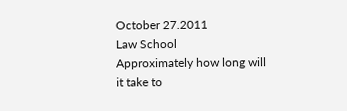October 27.2011
Law School
Approximately how long will it take to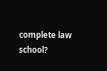complete law school?